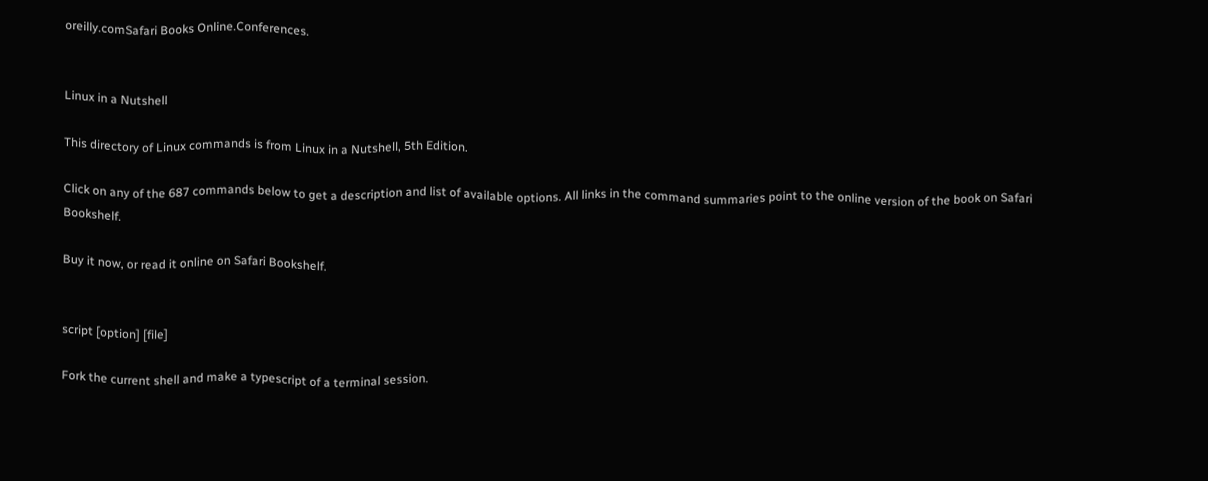oreilly.comSafari Books Online.Conferences.


Linux in a Nutshell

This directory of Linux commands is from Linux in a Nutshell, 5th Edition.

Click on any of the 687 commands below to get a description and list of available options. All links in the command summaries point to the online version of the book on Safari Bookshelf.

Buy it now, or read it online on Safari Bookshelf.


script [option] [file]

Fork the current shell and make a typescript of a terminal session.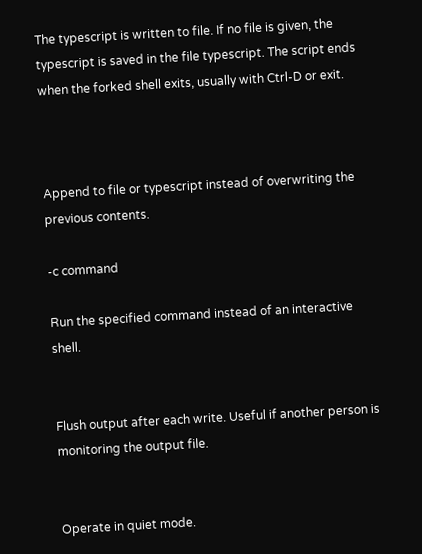The typescript is written to file. If no file is given, the typescript is saved in the file typescript. The script ends when the forked shell exits, usually with Ctrl-D or exit.



Append to file or typescript instead of overwriting the previous contents.

-c command

Run the specified command instead of an interactive shell.


Flush output after each write. Useful if another person is monitoring the output file.


Operate in quiet mode.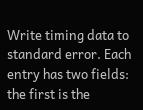Write timing data to standard error. Each entry has two fields: the first is the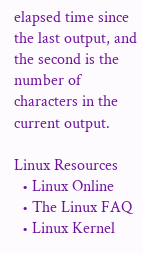elapsed time since the last output, and the second is the number of characters in the current output.

Linux Resources
  • Linux Online
  • The Linux FAQ
  • Linux Kernel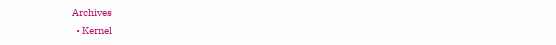Archives
  • Kernel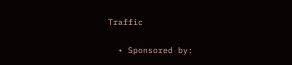Traffic

  • Sponsored by: